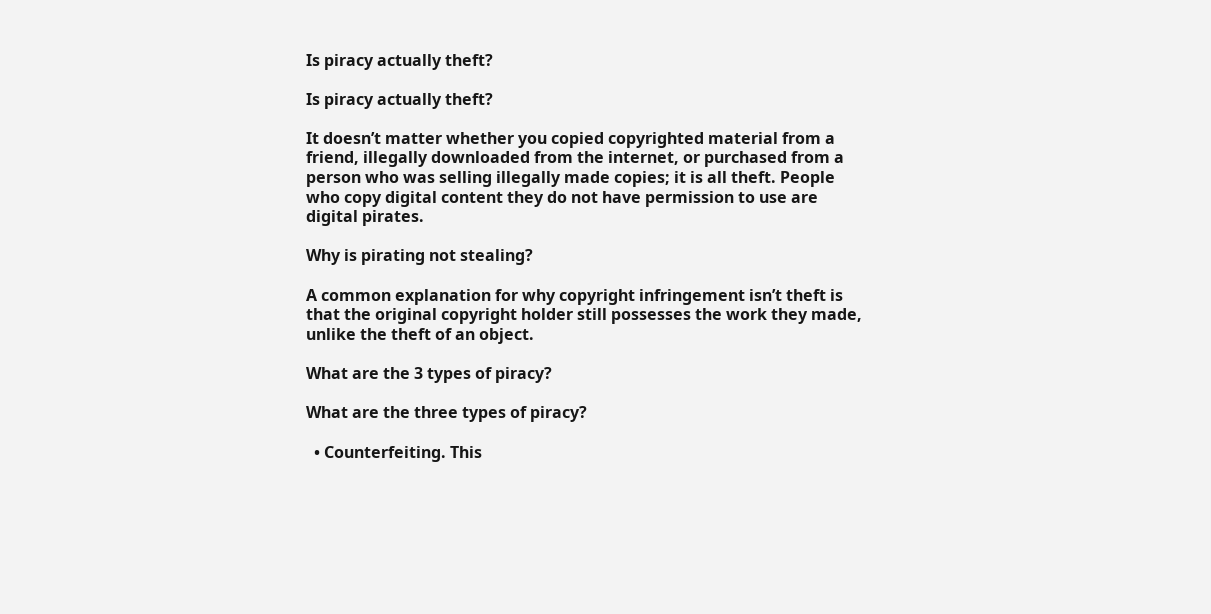Is piracy actually theft?

Is piracy actually theft?

It doesn’t matter whether you copied copyrighted material from a friend, illegally downloaded from the internet, or purchased from a person who was selling illegally made copies; it is all theft. People who copy digital content they do not have permission to use are digital pirates.

Why is pirating not stealing?

A common explanation for why copyright infringement isn’t theft is that the original copyright holder still possesses the work they made, unlike the theft of an object.

What are the 3 types of piracy?

What are the three types of piracy?

  • Counterfeiting. This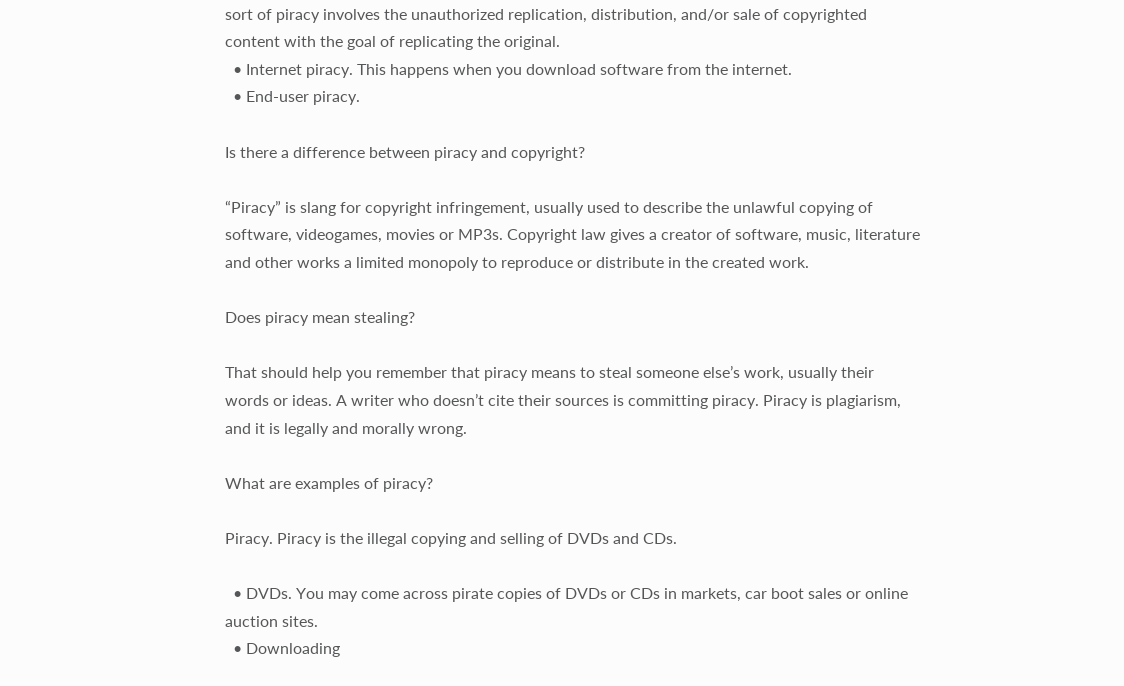sort of piracy involves the unauthorized replication, distribution, and/or sale of copyrighted content with the goal of replicating the original.
  • Internet piracy. This happens when you download software from the internet.
  • End-user piracy.

Is there a difference between piracy and copyright?

“Piracy” is slang for copyright infringement, usually used to describe the unlawful copying of software, videogames, movies or MP3s. Copyright law gives a creator of software, music, literature and other works a limited monopoly to reproduce or distribute in the created work.

Does piracy mean stealing?

That should help you remember that piracy means to steal someone else’s work, usually their words or ideas. A writer who doesn’t cite their sources is committing piracy. Piracy is plagiarism, and it is legally and morally wrong.

What are examples of piracy?

Piracy. Piracy is the illegal copying and selling of DVDs and CDs.

  • DVDs. You may come across pirate copies of DVDs or CDs in markets, car boot sales or online auction sites.
  • Downloading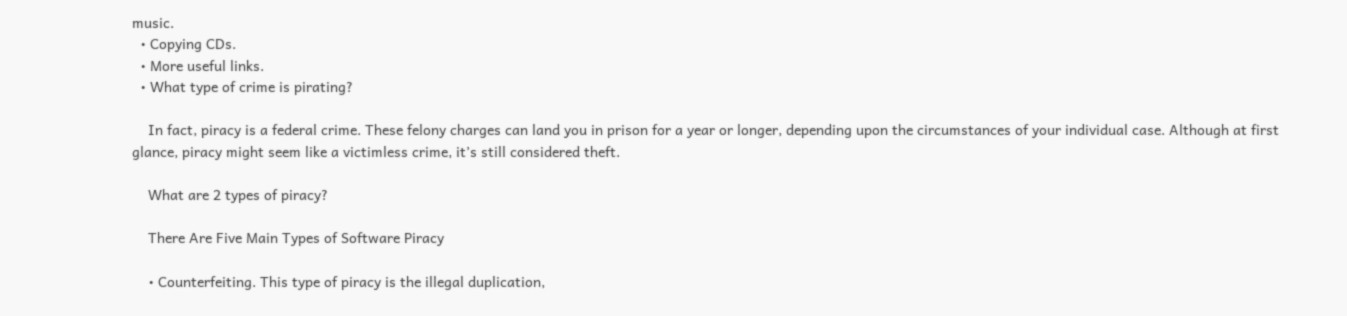music.
  • Copying CDs.
  • More useful links.
  • What type of crime is pirating?

    In fact, piracy is a federal crime. These felony charges can land you in prison for a year or longer, depending upon the circumstances of your individual case. Although at first glance, piracy might seem like a victimless crime, it’s still considered theft.

    What are 2 types of piracy?

    There Are Five Main Types of Software Piracy

    • Counterfeiting. This type of piracy is the illegal duplication,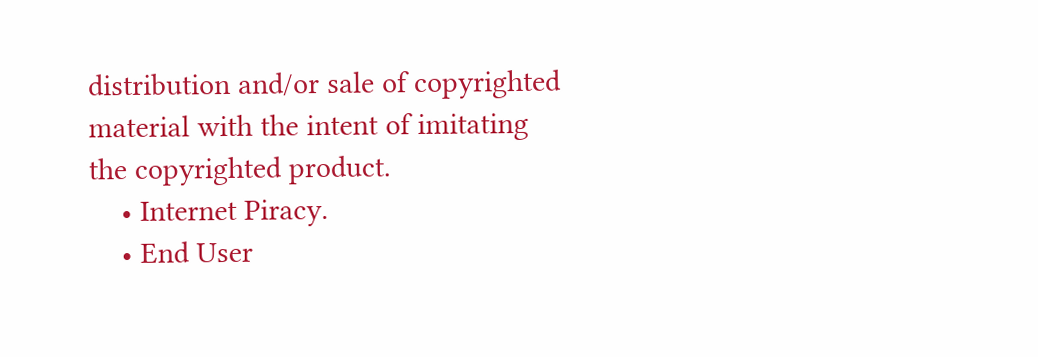distribution and/or sale of copyrighted material with the intent of imitating the copyrighted product.
    • Internet Piracy.
    • End User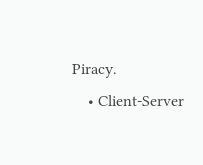Piracy.
    • Client-Server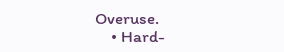Overuse.
    • Hard-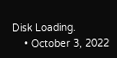Disk Loading.
    • October 3, 2022